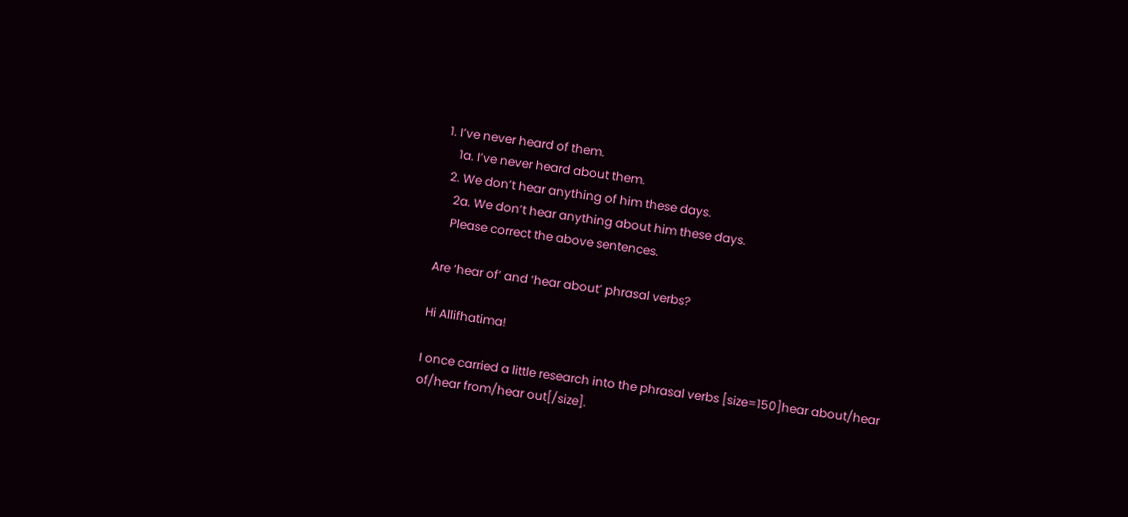1. I’ve never heard of them.
    1a. I’ve never heard about them.
  2. We don’t hear anything of him these days.
    2a. We don’t hear anything about him these days.
    Please correct the above sentences.

Are ‘hear of’ and ‘hear about’ phrasal verbs?

Hi Allifhatima!

I once carried a little research into the phrasal verbs [size=150]hear about/hear of/hear from/hear out[/size].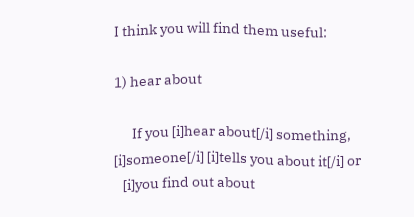I think you will find them useful:

1) hear about

      If you [i]hear about[/i] something, [i]someone[/i] [i]tells you about it[/i] or
   [i]you find out about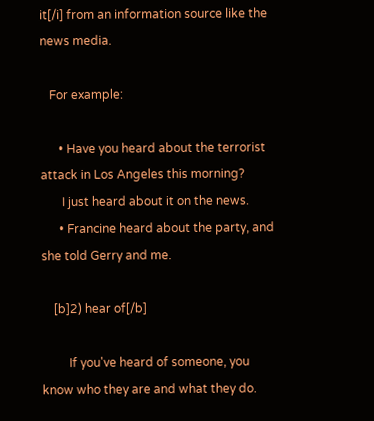it[/i] from an information source like the news media.

   For example:

      • Have you heard about the terrorist attack in Los Angeles this morning?
       I just heard about it on the news.
      • Francine heard about the party, and she told Gerry and me.

    [b]2) hear of[/b]

         If you've heard of someone, you know who they are and what they do.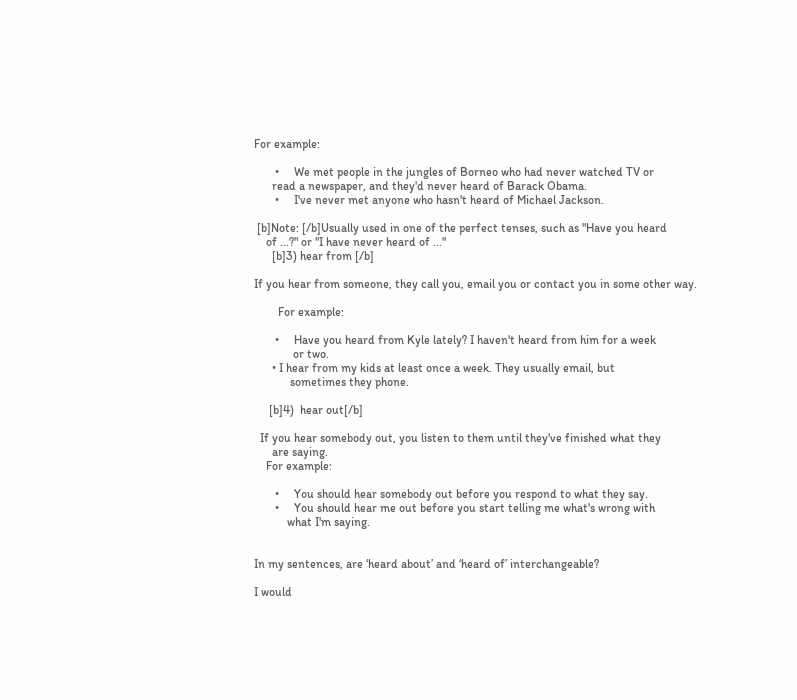For example:

       •     We met people in the jungles of Borneo who had never watched TV or
      read a newspaper, and they'd never heard of Barack Obama.
       •     I've never met anyone who hasn't heard of Michael Jackson.

 [b]Note: [/b]Usually used in one of the perfect tenses, such as "Have you heard
    of ...?" or "I have never heard of ..."
      [b]3) hear from [/b]

If you hear from someone, they call you, email you or contact you in some other way.

        For example:

       •     Have you heard from Kyle lately? I haven't heard from him for a week
             or two.
      • I hear from my kids at least once a week. They usually email, but
            sometimes they phone.

     [b]4)  hear out[/b]

  If you hear somebody out, you listen to them until they've finished what they
      are saying.
    For example:

       •     You should hear somebody out before you respond to what they say.
       •     You should hear me out before you start telling me what's wrong with
           what I'm saying.


In my sentences, are ‘heard about’ and ‘heard of’ interchangeable?

I would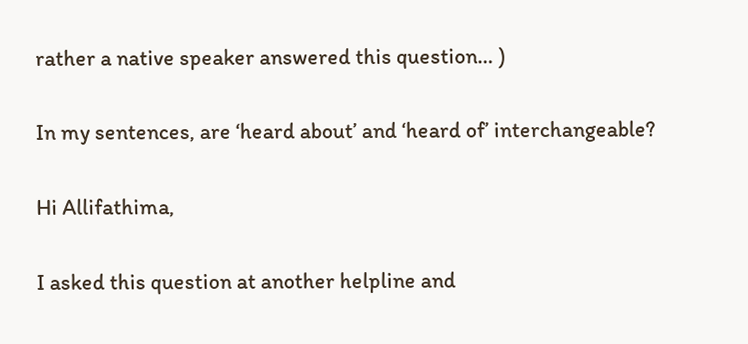rather a native speaker answered this question… )

In my sentences, are ‘heard about’ and ‘heard of’ interchangeable?

Hi Allifathima,

I asked this question at another helpline and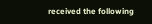received the following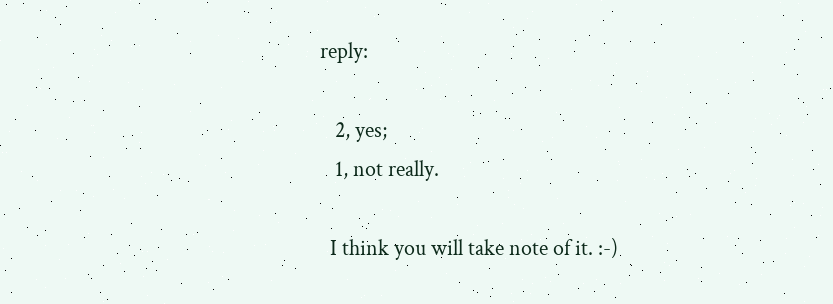reply:

   2, yes;
   1, not really.

  I think you will take note of it. :-)